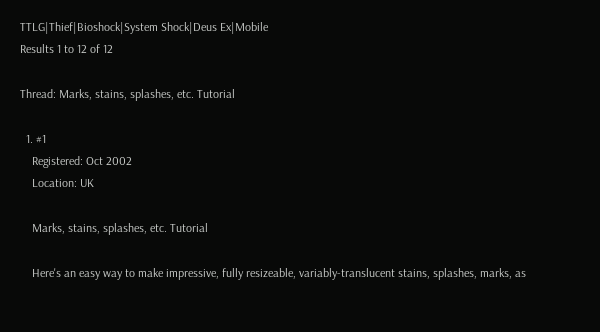TTLG|Thief|Bioshock|System Shock|Deus Ex|Mobile
Results 1 to 12 of 12

Thread: Marks, stains, splashes, etc. Tutorial

  1. #1
    Registered: Oct 2002
    Location: UK

    Marks, stains, splashes, etc. Tutorial

    Here's an easy way to make impressive, fully resizeable, variably-translucent stains, splashes, marks, as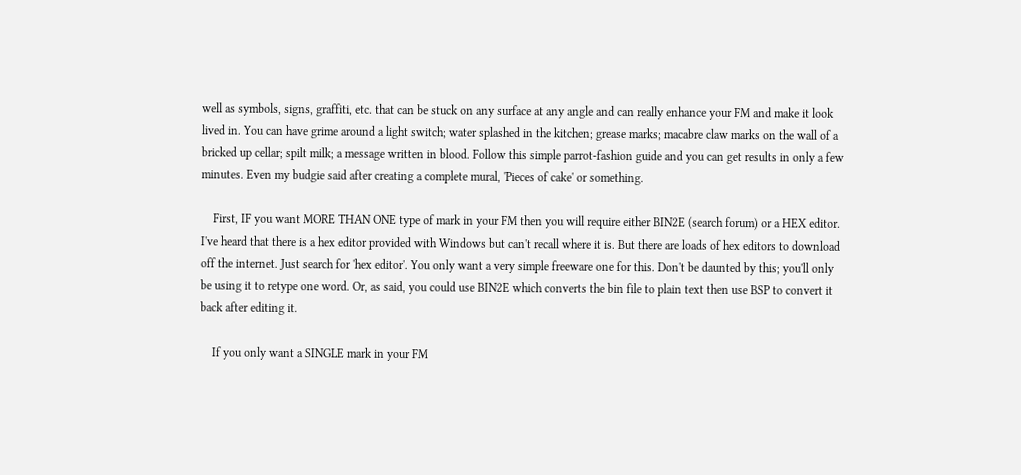well as symbols, signs, graffiti, etc. that can be stuck on any surface at any angle and can really enhance your FM and make it look lived in. You can have grime around a light switch; water splashed in the kitchen; grease marks; macabre claw marks on the wall of a bricked up cellar; spilt milk; a message written in blood. Follow this simple parrot-fashion guide and you can get results in only a few minutes. Even my budgie said after creating a complete mural, 'Pieces of cake' or something.

    First, IF you want MORE THAN ONE type of mark in your FM then you will require either BIN2E (search forum) or a HEX editor. I've heard that there is a hex editor provided with Windows but can't recall where it is. But there are loads of hex editors to download off the internet. Just search for 'hex editor'. You only want a very simple freeware one for this. Don't be daunted by this; you'll only be using it to retype one word. Or, as said, you could use BIN2E which converts the bin file to plain text then use BSP to convert it back after editing it.

    If you only want a SINGLE mark in your FM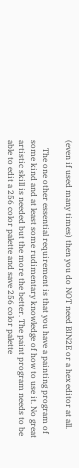(even if used many times) then you do NOT need BIN2E or a hex editor at all.

    The one other essential requirement is that you have a painting program of some kind and at least some rudimentary knowledge of how to use it. No great artistic skill is needed but the more the better. The paint program needs to be able to edit a 256 color palette and save 256 color palette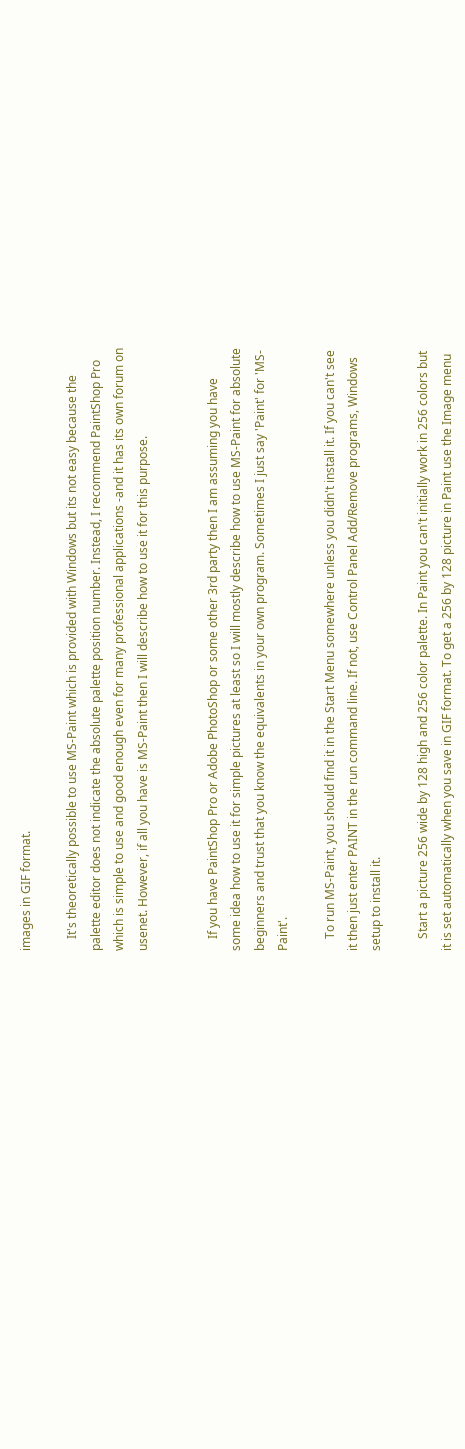images in GIF format.

    It's theoretically possible to use MS-Paint which is provided with Windows but its not easy because the palette editor does not indicate the absolute palette position number. Instead, I recommend PaintShop Pro which is simple to use and good enough even for many professional applications -and it has its own forum on usenet. However, if all you have is MS-Paint then I will describe how to use it for this purpose.


    If you have PaintShop Pro or Adobe PhotoShop or some other 3rd party then I am assuming you have some idea how to use it for simple pictures at least so I will mostly describe how to use MS-Paint for absolute beginners and trust that you know the equivalents in your own program. Sometimes I just say 'Paint' for 'MS-Paint'.

    To run MS-Paint, you should find it in the Start Menu somewhere unless you didn't install it. If you can't see it then just enter PAINT in the run command line. If not, use Control Panel Add/Remove programs, Windows setup to install it.

    Start a picture 256 wide by 128 high and 256 color palette. In Paint you can't initially work in 256 colors but it is set automatically when you save in GIF format. To get a 256 by 128 picture in Paint use the Image menu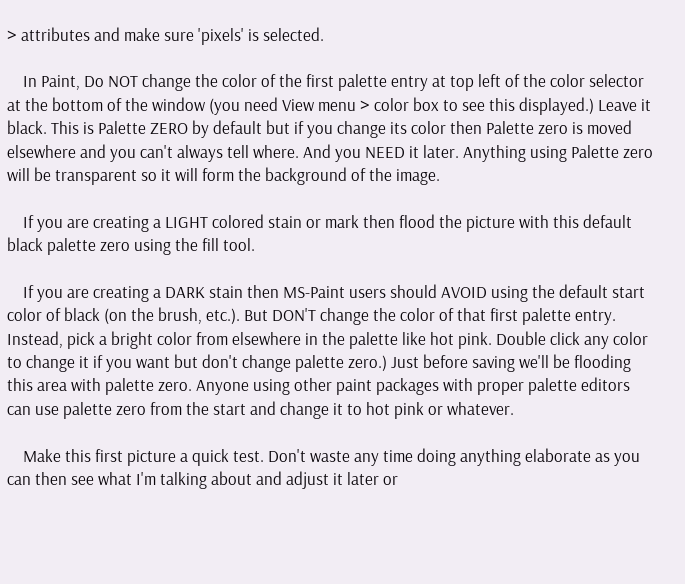> attributes and make sure 'pixels' is selected.

    In Paint, Do NOT change the color of the first palette entry at top left of the color selector at the bottom of the window (you need View menu > color box to see this displayed.) Leave it black. This is Palette ZERO by default but if you change its color then Palette zero is moved elsewhere and you can't always tell where. And you NEED it later. Anything using Palette zero will be transparent so it will form the background of the image.

    If you are creating a LIGHT colored stain or mark then flood the picture with this default black palette zero using the fill tool.

    If you are creating a DARK stain then MS-Paint users should AVOID using the default start color of black (on the brush, etc.). But DON'T change the color of that first palette entry. Instead, pick a bright color from elsewhere in the palette like hot pink. Double click any color to change it if you want but don't change palette zero.) Just before saving we'll be flooding this area with palette zero. Anyone using other paint packages with proper palette editors can use palette zero from the start and change it to hot pink or whatever.

    Make this first picture a quick test. Don't waste any time doing anything elaborate as you can then see what I'm talking about and adjust it later or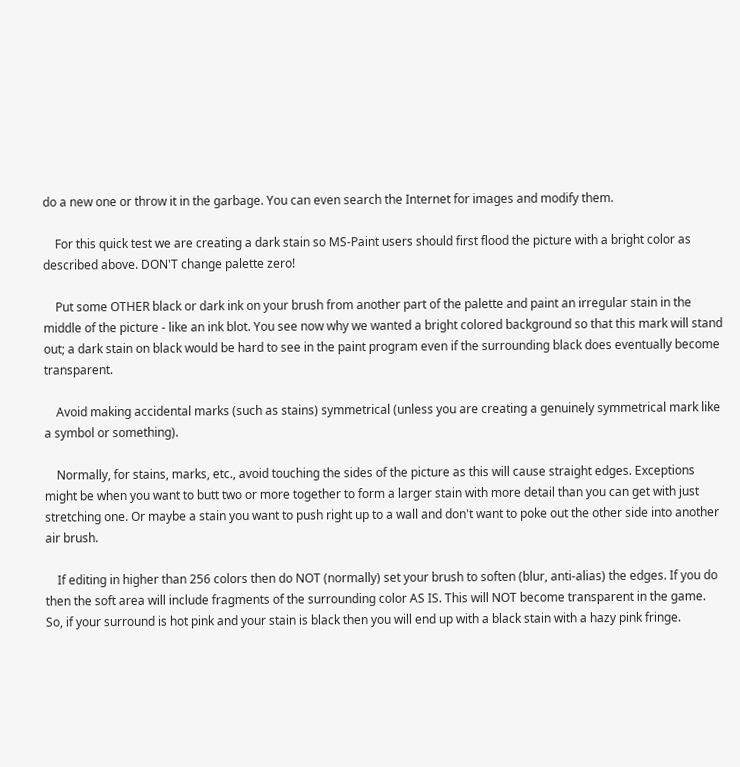do a new one or throw it in the garbage. You can even search the Internet for images and modify them.

    For this quick test we are creating a dark stain so MS-Paint users should first flood the picture with a bright color as described above. DON'T change palette zero!

    Put some OTHER black or dark ink on your brush from another part of the palette and paint an irregular stain in the middle of the picture - like an ink blot. You see now why we wanted a bright colored background so that this mark will stand out; a dark stain on black would be hard to see in the paint program even if the surrounding black does eventually become transparent.

    Avoid making accidental marks (such as stains) symmetrical (unless you are creating a genuinely symmetrical mark like a symbol or something).

    Normally, for stains, marks, etc., avoid touching the sides of the picture as this will cause straight edges. Exceptions might be when you want to butt two or more together to form a larger stain with more detail than you can get with just stretching one. Or maybe a stain you want to push right up to a wall and don't want to poke out the other side into another air brush.

    If editing in higher than 256 colors then do NOT (normally) set your brush to soften (blur, anti-alias) the edges. If you do then the soft area will include fragments of the surrounding color AS IS. This will NOT become transparent in the game. So, if your surround is hot pink and your stain is black then you will end up with a black stain with a hazy pink fringe.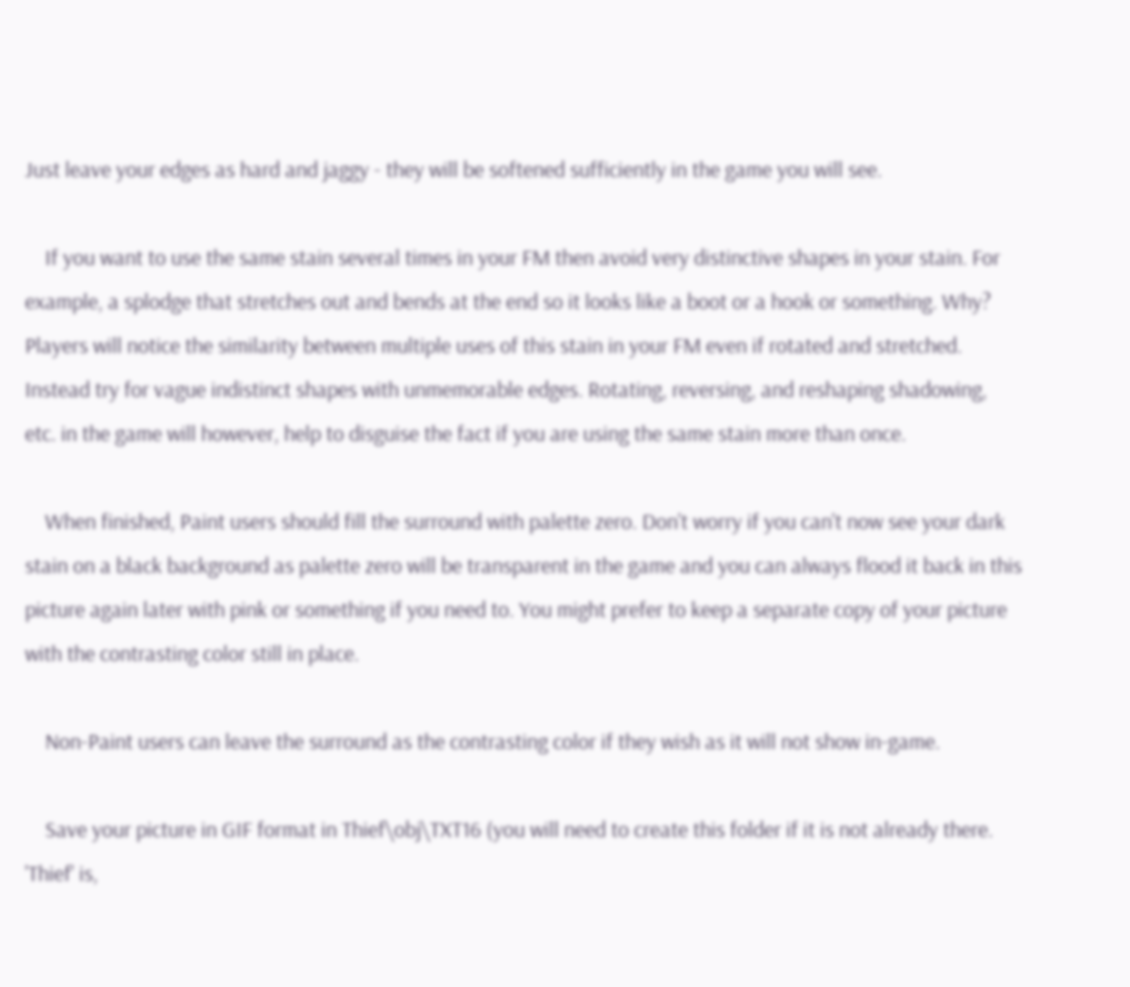Just leave your edges as hard and jaggy - they will be softened sufficiently in the game you will see.

    If you want to use the same stain several times in your FM then avoid very distinctive shapes in your stain. For example, a splodge that stretches out and bends at the end so it looks like a boot or a hook or something. Why? Players will notice the similarity between multiple uses of this stain in your FM even if rotated and stretched. Instead try for vague indistinct shapes with unmemorable edges. Rotating, reversing, and reshaping shadowing, etc. in the game will however, help to disguise the fact if you are using the same stain more than once.

    When finished, Paint users should fill the surround with palette zero. Don't worry if you can't now see your dark stain on a black background as palette zero will be transparent in the game and you can always flood it back in this picture again later with pink or something if you need to. You might prefer to keep a separate copy of your picture with the contrasting color still in place.

    Non-Paint users can leave the surround as the contrasting color if they wish as it will not show in-game.

    Save your picture in GIF format in Thief\obj\TXT16 (you will need to create this folder if it is not already there. 'Thief' is,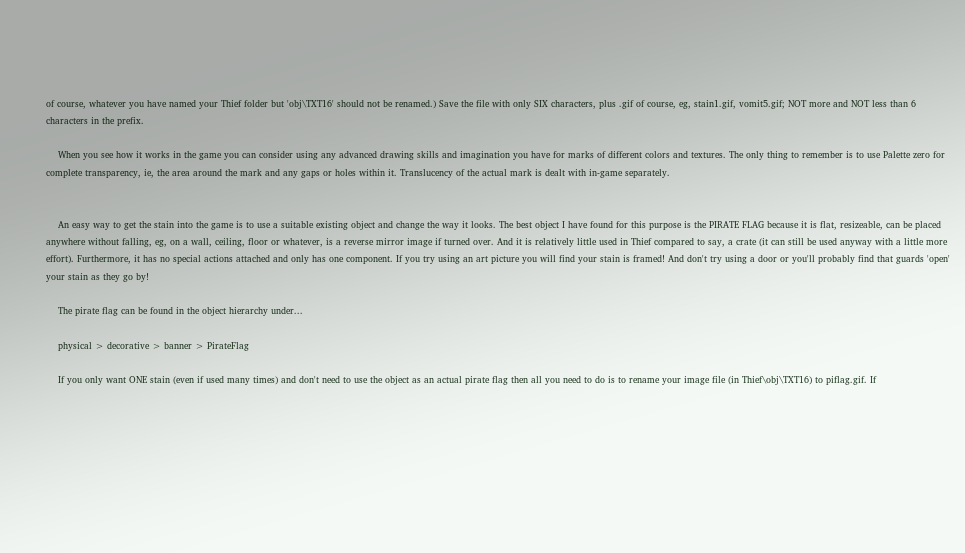of course, whatever you have named your Thief folder but 'obj\TXT16' should not be renamed.) Save the file with only SIX characters, plus .gif of course, eg, stain1.gif, vomit5.gif; NOT more and NOT less than 6 characters in the prefix.

    When you see how it works in the game you can consider using any advanced drawing skills and imagination you have for marks of different colors and textures. The only thing to remember is to use Palette zero for complete transparency, ie, the area around the mark and any gaps or holes within it. Translucency of the actual mark is dealt with in-game separately.


    An easy way to get the stain into the game is to use a suitable existing object and change the way it looks. The best object I have found for this purpose is the PIRATE FLAG because it is flat, resizeable, can be placed anywhere without falling, eg, on a wall, ceiling, floor or whatever, is a reverse mirror image if turned over. And it is relatively little used in Thief compared to say, a crate (it can still be used anyway with a little more effort). Furthermore, it has no special actions attached and only has one component. If you try using an art picture you will find your stain is framed! And don't try using a door or you'll probably find that guards 'open' your stain as they go by!

    The pirate flag can be found in the object hierarchy under...

    physical > decorative > banner > PirateFlag

    If you only want ONE stain (even if used many times) and don't need to use the object as an actual pirate flag then all you need to do is to rename your image file (in Thief\obj\TXT16) to piflag.gif. If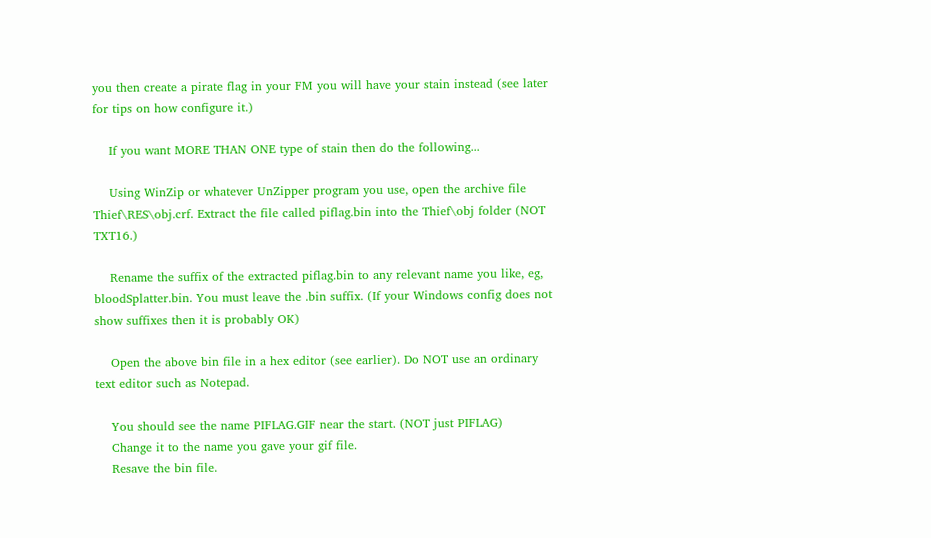you then create a pirate flag in your FM you will have your stain instead (see later for tips on how configure it.)

    If you want MORE THAN ONE type of stain then do the following...

    Using WinZip or whatever UnZipper program you use, open the archive file Thief\RES\obj.crf. Extract the file called piflag.bin into the Thief\obj folder (NOT TXT16.)

    Rename the suffix of the extracted piflag.bin to any relevant name you like, eg, bloodSplatter.bin. You must leave the .bin suffix. (If your Windows config does not show suffixes then it is probably OK)

    Open the above bin file in a hex editor (see earlier). Do NOT use an ordinary text editor such as Notepad.

    You should see the name PIFLAG.GIF near the start. (NOT just PIFLAG)
    Change it to the name you gave your gif file.
    Resave the bin file.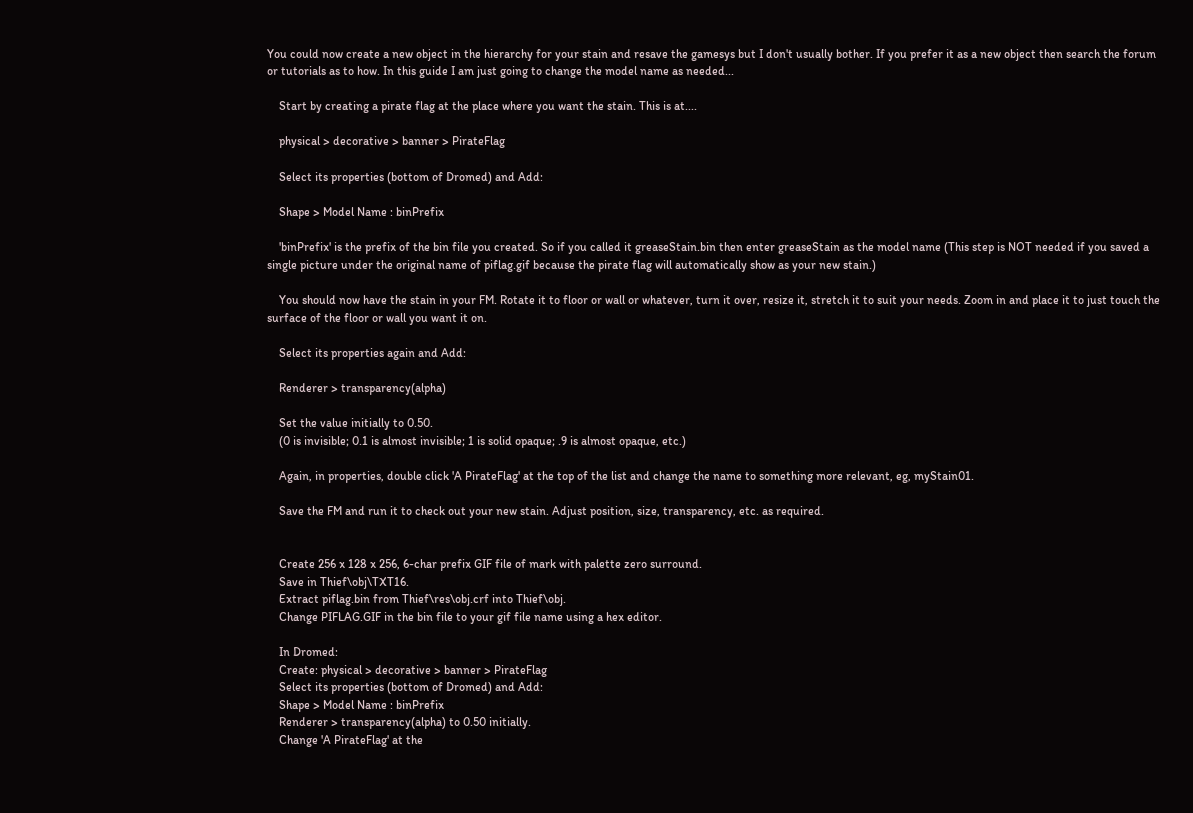You could now create a new object in the hierarchy for your stain and resave the gamesys but I don't usually bother. If you prefer it as a new object then search the forum or tutorials as to how. In this guide I am just going to change the model name as needed...

    Start by creating a pirate flag at the place where you want the stain. This is at....

    physical > decorative > banner > PirateFlag

    Select its properties (bottom of Dromed) and Add:

    Shape > Model Name : binPrefix

    'binPrefix' is the prefix of the bin file you created. So if you called it greaseStain.bin then enter greaseStain as the model name (This step is NOT needed if you saved a single picture under the original name of piflag.gif because the pirate flag will automatically show as your new stain.)

    You should now have the stain in your FM. Rotate it to floor or wall or whatever, turn it over, resize it, stretch it to suit your needs. Zoom in and place it to just touch the surface of the floor or wall you want it on.

    Select its properties again and Add:

    Renderer > transparency(alpha)

    Set the value initially to 0.50.
    (0 is invisible; 0.1 is almost invisible; 1 is solid opaque; .9 is almost opaque, etc.)

    Again, in properties, double click 'A PirateFlag' at the top of the list and change the name to something more relevant, eg, myStain01.

    Save the FM and run it to check out your new stain. Adjust position, size, transparency, etc. as required.


    Create 256 x 128 x 256, 6-char prefix GIF file of mark with palette zero surround.
    Save in Thief\obj\TXT16.
    Extract piflag.bin from Thief\res\obj.crf into Thief\obj.
    Change PIFLAG.GIF in the bin file to your gif file name using a hex editor.

    In Dromed:
    Create: physical > decorative > banner > PirateFlag
    Select its properties (bottom of Dromed) and Add:
    Shape > Model Name : binPrefix
    Renderer > transparency(alpha) to 0.50 initially.
    Change 'A PirateFlag' at the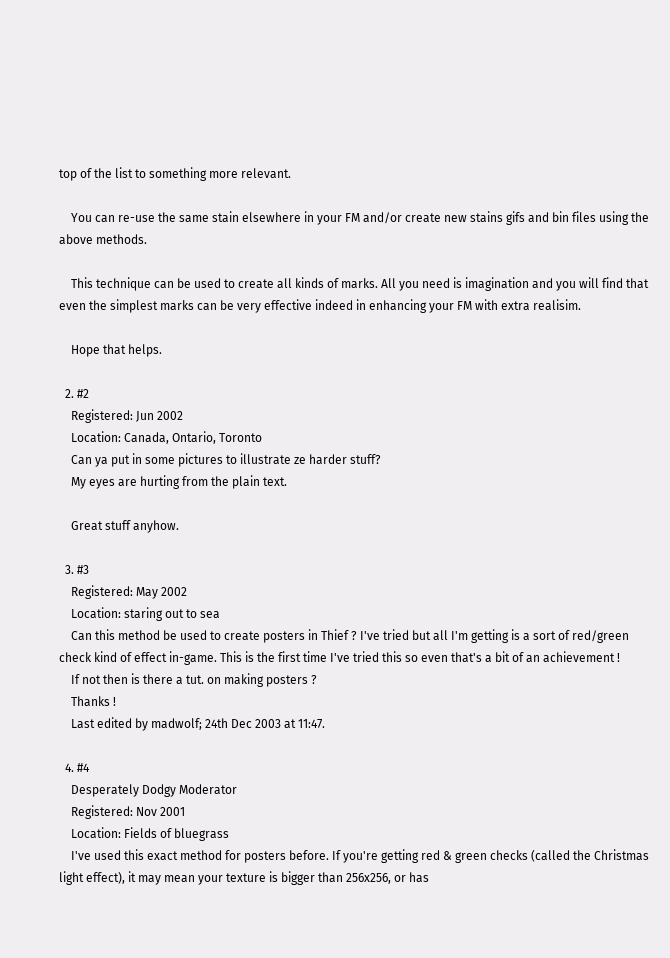top of the list to something more relevant.

    You can re-use the same stain elsewhere in your FM and/or create new stains gifs and bin files using the above methods.

    This technique can be used to create all kinds of marks. All you need is imagination and you will find that even the simplest marks can be very effective indeed in enhancing your FM with extra realisim.

    Hope that helps.

  2. #2
    Registered: Jun 2002
    Location: Canada, Ontario, Toronto
    Can ya put in some pictures to illustrate ze harder stuff?
    My eyes are hurting from the plain text.

    Great stuff anyhow.

  3. #3
    Registered: May 2002
    Location: staring out to sea
    Can this method be used to create posters in Thief ? I've tried but all I'm getting is a sort of red/green check kind of effect in-game. This is the first time I've tried this so even that's a bit of an achievement !
    If not then is there a tut. on making posters ?
    Thanks !
    Last edited by madwolf; 24th Dec 2003 at 11:47.

  4. #4
    Desperately Dodgy Moderator
    Registered: Nov 2001
    Location: Fields of bluegrass
    I've used this exact method for posters before. If you're getting red & green checks (called the Christmas light effect), it may mean your texture is bigger than 256x256, or has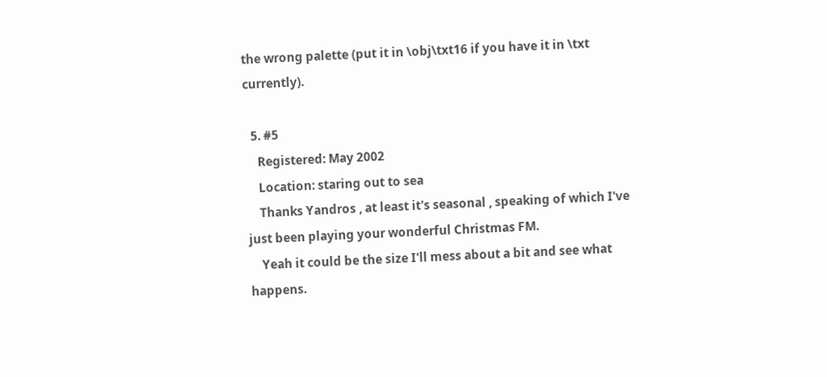the wrong palette (put it in \obj\txt16 if you have it in \txt currently).

  5. #5
    Registered: May 2002
    Location: staring out to sea
    Thanks Yandros , at least it's seasonal , speaking of which I've just been playing your wonderful Christmas FM.
    Yeah it could be the size I'll mess about a bit and see what happens.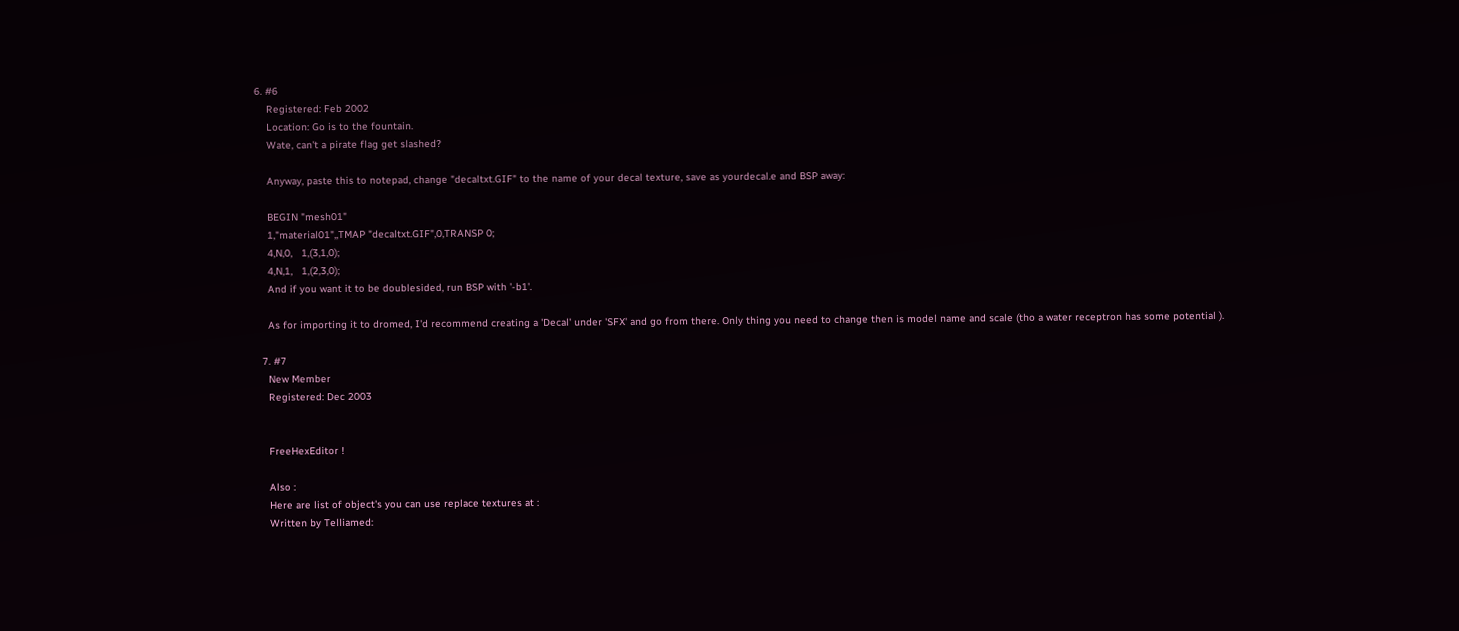6. #6
    Registered: Feb 2002
    Location: Go is to the fountain.
    Wate, can't a pirate flag get slashed?

    Anyway, paste this to notepad, change "decaltxt.GIF" to the name of your decal texture, save as yourdecal.e and BSP away:

    BEGIN "mesh01"
    1,"material01",,TMAP "decaltxt.GIF",0,TRANSP 0;
    4,N,0,   1,(3,1,0);
    4,N,1,   1,(2,3,0);
    And if you want it to be doublesided, run BSP with '-b1'.

    As for importing it to dromed, I'd recommend creating a 'Decal' under 'SFX' and go from there. Only thing you need to change then is model name and scale (tho a water receptron has some potential ).

  7. #7
    New Member
    Registered: Dec 2003


    FreeHexEditor !

    Also :
    Here are list of object's you can use replace textures at :
    Written by Telliamed: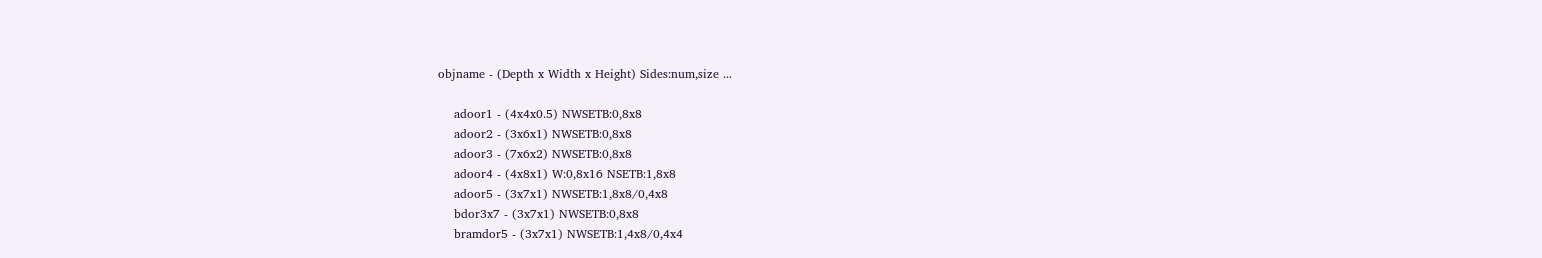objname - (Depth x Width x Height) Sides:num,size ...

    adoor1 - (4x4x0.5) NWSETB:0,8x8
    adoor2 - (3x6x1) NWSETB:0,8x8
    adoor3 - (7x6x2) NWSETB:0,8x8
    adoor4 - (4x8x1) W:0,8x16 NSETB:1,8x8
    adoor5 - (3x7x1) NWSETB:1,8x8/0,4x8
    bdor3x7 - (3x7x1) NWSETB:0,8x8
    bramdor5 - (3x7x1) NWSETB:1,4x8/0,4x4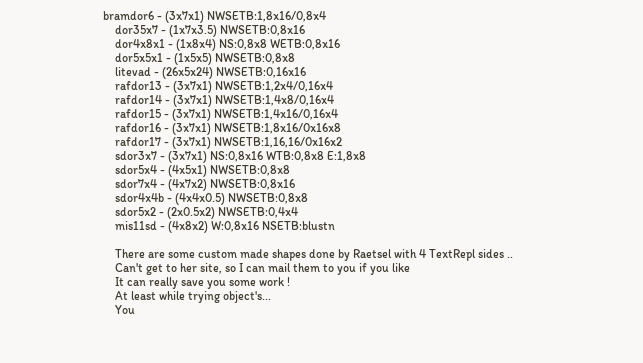bramdor6 - (3x7x1) NWSETB:1,8x16/0,8x4
    dor35x7 - (1x7x3.5) NWSETB:0,8x16
    dor4x8x1 - (1x8x4) NS:0,8x8 WETB:0,8x16
    dor5x5x1 - (1x5x5) NWSETB:0,8x8
    litevad - (26x5x24) NWSETB:0,16x16
    rafdor13 - (3x7x1) NWSETB:1,2x4/0,16x4
    rafdor14 - (3x7x1) NWSETB:1,4x8/0,16x4
    rafdor15 - (3x7x1) NWSETB:1,4x16/0,16x4
    rafdor16 - (3x7x1) NWSETB:1,8x16/0x16x8
    rafdor17 - (3x7x1) NWSETB:1,16,16/0x16x2
    sdor3x7 - (3x7x1) NS:0,8x16 WTB:0,8x8 E:1,8x8
    sdor5x4 - (4x5x1) NWSETB:0,8x8
    sdor7x4 - (4x7x2) NWSETB:0,8x16
    sdor4x4b - (4x4x0.5) NWSETB:0,8x8
    sdor5x2 - (2x0.5x2) NWSETB:0,4x4
    mis11sd - (4x8x2) W:0,8x16 NSETB:blustn

    There are some custom made shapes done by Raetsel with 4 TextRepl sides ..
    Can't get to her site, so I can mail them to you if you like
    It can really save you some work !
    At least while trying object's...
    You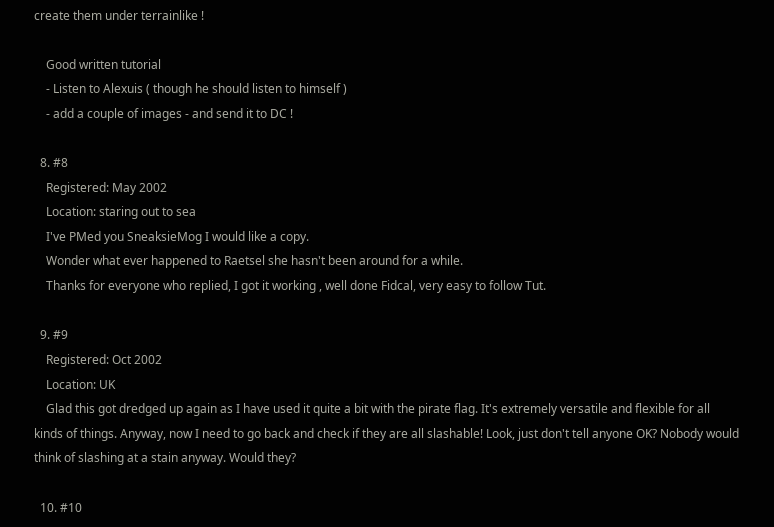create them under terrainlike !

    Good written tutorial
    - Listen to Alexuis ( though he should listen to himself )
    - add a couple of images - and send it to DC !

  8. #8
    Registered: May 2002
    Location: staring out to sea
    I've PMed you SneaksieMog I would like a copy.
    Wonder what ever happened to Raetsel she hasn't been around for a while.
    Thanks for everyone who replied, I got it working , well done Fidcal, very easy to follow Tut.

  9. #9
    Registered: Oct 2002
    Location: UK
    Glad this got dredged up again as I have used it quite a bit with the pirate flag. It's extremely versatile and flexible for all kinds of things. Anyway, now I need to go back and check if they are all slashable! Look, just don't tell anyone OK? Nobody would think of slashing at a stain anyway. Would they?

  10. #10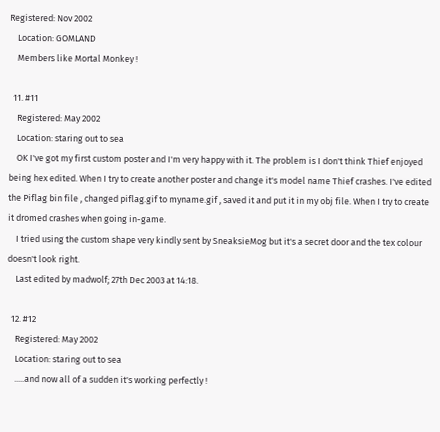Registered: Nov 2002
    Location: GOMLAND
    Members like Mortal Monkey !

  11. #11
    Registered: May 2002
    Location: staring out to sea
    OK I've got my first custom poster and I'm very happy with it. The problem is I don't think Thief enjoyed being hex edited. When I try to create another poster and change it's model name Thief crashes. I've edited the Piflag bin file , changed piflag.gif to myname.gif , saved it and put it in my obj file. When I try to create it dromed crashes when going in-game.
    I tried using the custom shape very kindly sent by SneaksieMog but it's a secret door and the tex colour doesn't look right.
    Last edited by madwolf; 27th Dec 2003 at 14:18.

  12. #12
    Registered: May 2002
    Location: staring out to sea
    .....and now all of a sudden it's working perfectly !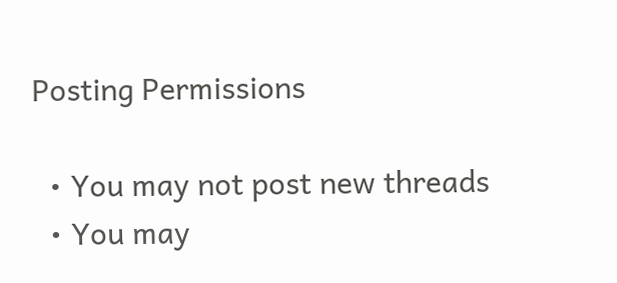Posting Permissions

  • You may not post new threads
  • You may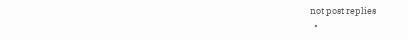not post replies
  •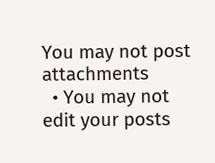You may not post attachments
  • You may not edit your posts